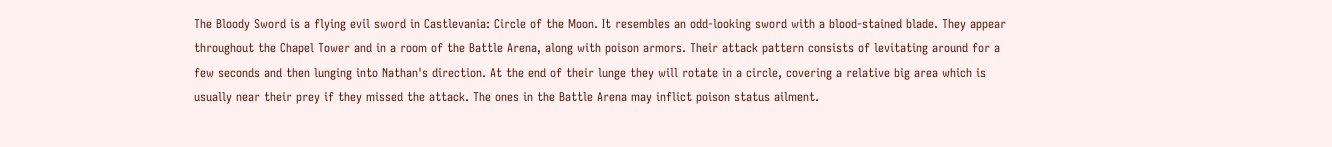The Bloody Sword is a flying evil sword in Castlevania: Circle of the Moon. It resembles an odd-looking sword with a blood-stained blade. They appear throughout the Chapel Tower and in a room of the Battle Arena, along with poison armors. Their attack pattern consists of levitating around for a few seconds and then lunging into Nathan's direction. At the end of their lunge they will rotate in a circle, covering a relative big area which is usually near their prey if they missed the attack. The ones in the Battle Arena may inflict poison status ailment.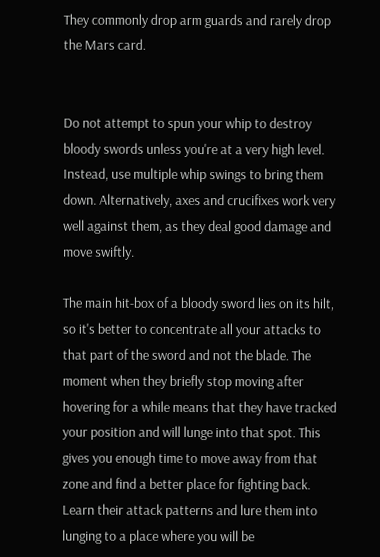They commonly drop arm guards and rarely drop the Mars card.


Do not attempt to spun your whip to destroy bloody swords unless you're at a very high level. Instead, use multiple whip swings to bring them down. Alternatively, axes and crucifixes work very well against them, as they deal good damage and move swiftly.

The main hit-box of a bloody sword lies on its hilt, so it's better to concentrate all your attacks to that part of the sword and not the blade. The moment when they briefly stop moving after hovering for a while means that they have tracked your position and will lunge into that spot. This gives you enough time to move away from that zone and find a better place for fighting back. Learn their attack patterns and lure them into lunging to a place where you will be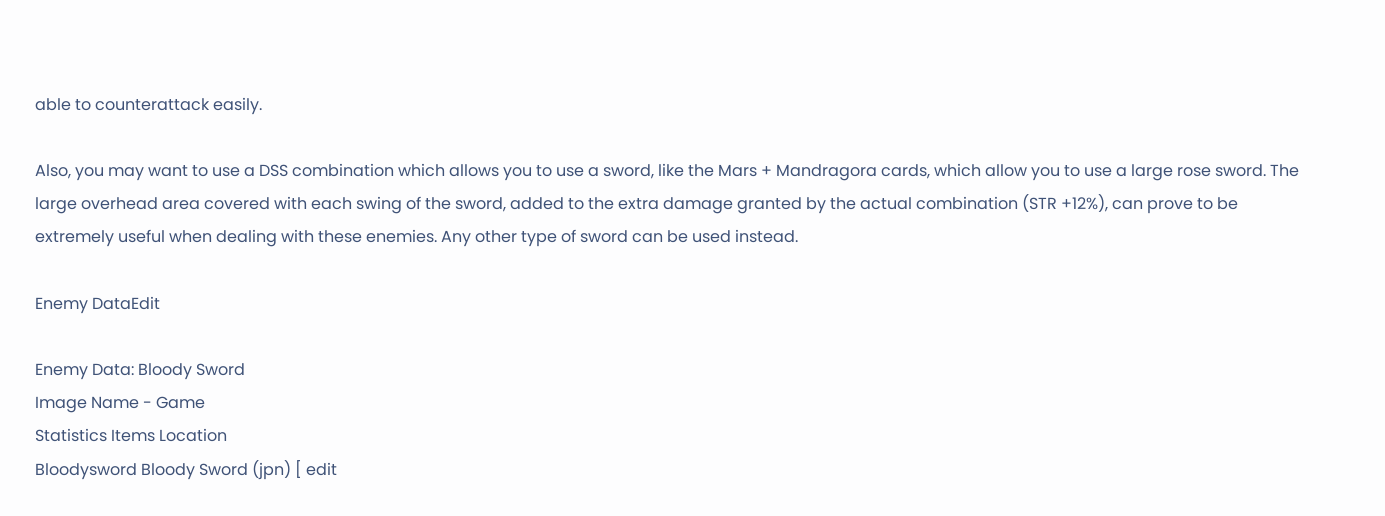able to counterattack easily.

Also, you may want to use a DSS combination which allows you to use a sword, like the Mars + Mandragora cards, which allow you to use a large rose sword. The large overhead area covered with each swing of the sword, added to the extra damage granted by the actual combination (STR +12%), can prove to be extremely useful when dealing with these enemies. Any other type of sword can be used instead.

Enemy DataEdit

Enemy Data: Bloody Sword
Image Name - Game
Statistics Items Location
Bloodysword Bloody Sword (jpn) [ edit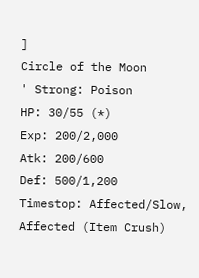]
Circle of the Moon
' Strong: Poison
HP: 30/55 (*)
Exp: 200/2,000
Atk: 200/600
Def: 500/1,200
Timestop: Affected/Slow, Affected (Item Crush)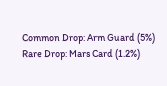Common Drop: Arm Guard (5%)
Rare Drop: Mars Card (1.2%)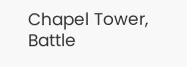Chapel Tower, Battle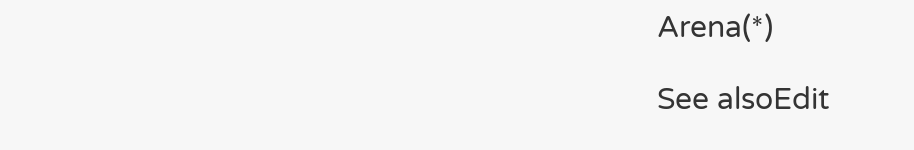Arena(*)

See alsoEdit